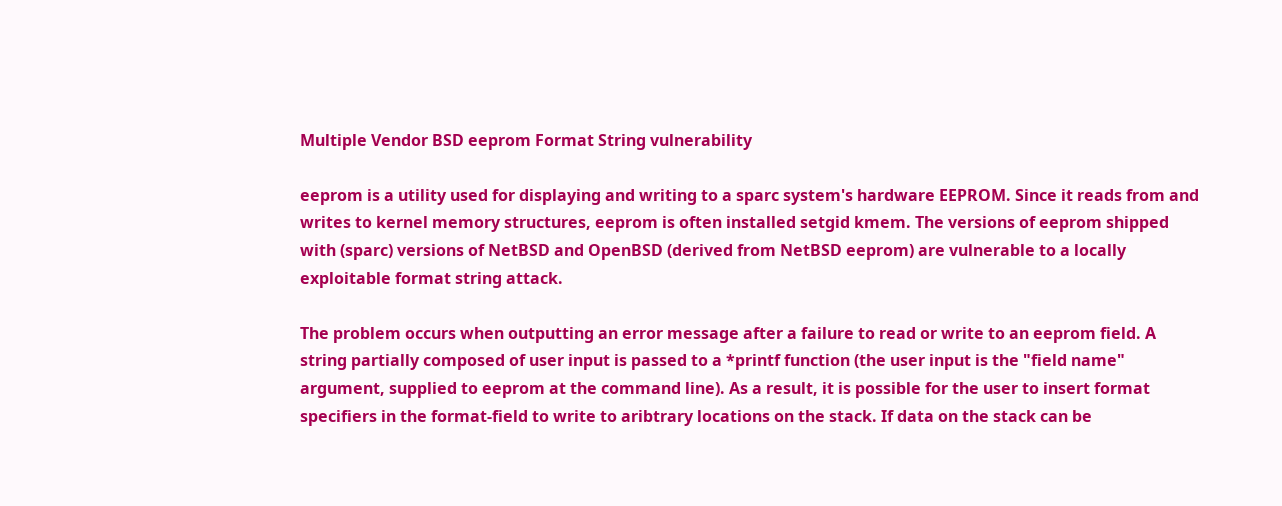Multiple Vendor BSD eeprom Format String vulnerability

eeprom is a utility used for displaying and writing to a sparc system's hardware EEPROM. Since it reads from and writes to kernel memory structures, eeprom is often installed setgid kmem. The versions of eeprom shipped with (sparc) versions of NetBSD and OpenBSD (derived from NetBSD eeprom) are vulnerable to a locally exploitable format string attack.

The problem occurs when outputting an error message after a failure to read or write to an eeprom field. A string partially composed of user input is passed to a *printf function (the user input is the "field name" argument, supplied to eeprom at the command line). As a result, it is possible for the user to insert format specifiers in the format-field to write to aribtrary locations on the stack. If data on the stack can be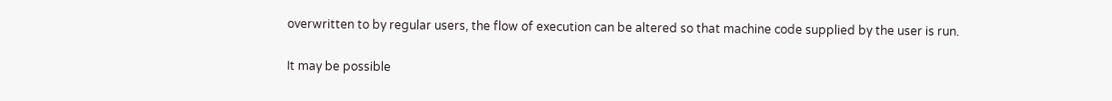overwritten to by regular users, the flow of execution can be altered so that machine code supplied by the user is run.

It may be possible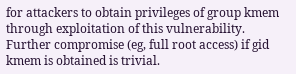for attackers to obtain privileges of group kmem through exploitation of this vulnerability. Further compromise (eg, full root access) if gid kmem is obtained is trivial.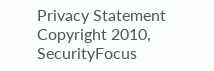Privacy Statement
Copyright 2010, SecurityFocus